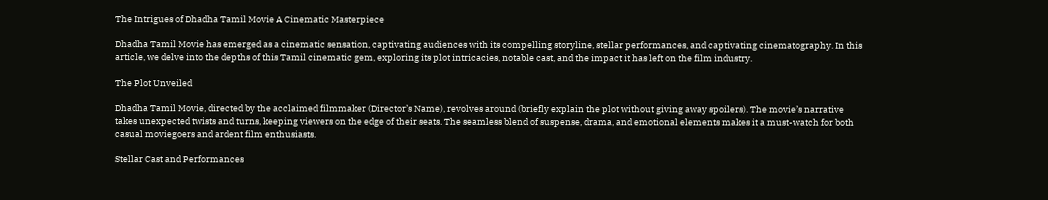The Intrigues of Dhadha Tamil Movie A Cinematic Masterpiece

Dhadha Tamil Movie has emerged as a cinematic sensation, captivating audiences with its compelling storyline, stellar performances, and captivating cinematography. In this article, we delve into the depths of this Tamil cinematic gem, exploring its plot intricacies, notable cast, and the impact it has left on the film industry.

The Plot Unveiled

Dhadha Tamil Movie, directed by the acclaimed filmmaker (Director’s Name), revolves around (briefly explain the plot without giving away spoilers). The movie’s narrative takes unexpected twists and turns, keeping viewers on the edge of their seats. The seamless blend of suspense, drama, and emotional elements makes it a must-watch for both casual moviegoers and ardent film enthusiasts.

Stellar Cast and Performances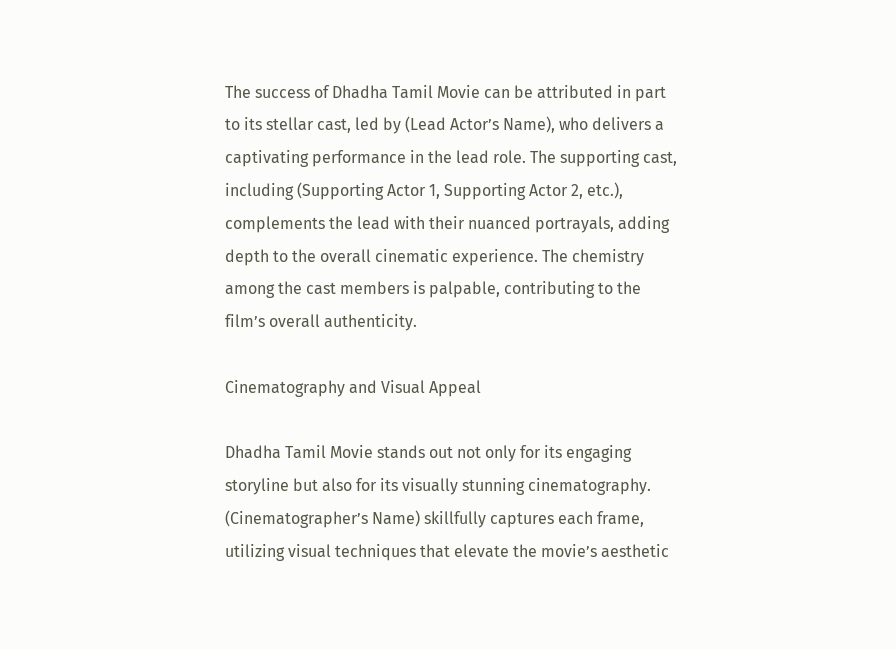The success of Dhadha Tamil Movie can be attributed in part to its stellar cast, led by (Lead Actor’s Name), who delivers a captivating performance in the lead role. The supporting cast, including (Supporting Actor 1, Supporting Actor 2, etc.), complements the lead with their nuanced portrayals, adding depth to the overall cinematic experience. The chemistry among the cast members is palpable, contributing to the film’s overall authenticity.

Cinematography and Visual Appeal

Dhadha Tamil Movie stands out not only for its engaging storyline but also for its visually stunning cinematography. (Cinematographer’s Name) skillfully captures each frame, utilizing visual techniques that elevate the movie’s aesthetic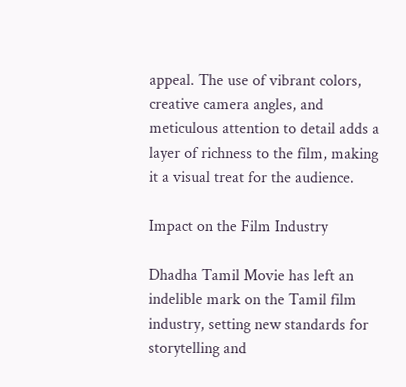appeal. The use of vibrant colors, creative camera angles, and meticulous attention to detail adds a layer of richness to the film, making it a visual treat for the audience.

Impact on the Film Industry

Dhadha Tamil Movie has left an indelible mark on the Tamil film industry, setting new standards for storytelling and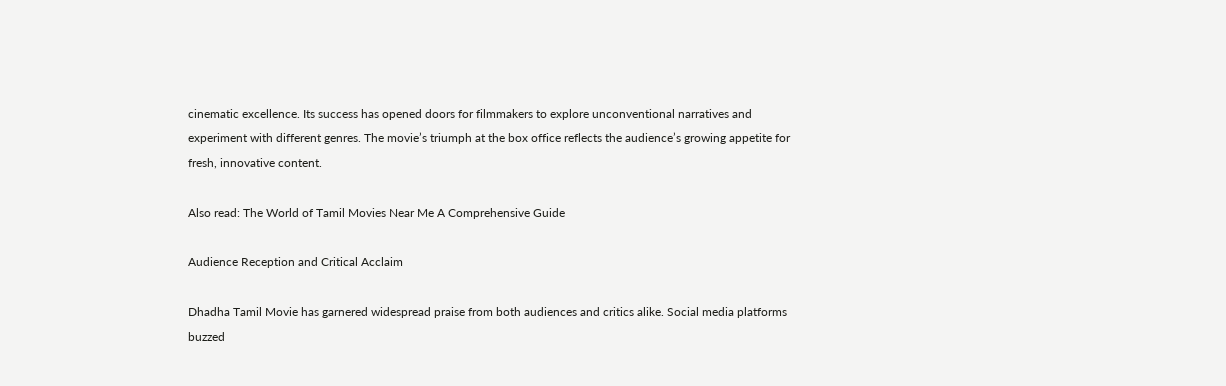cinematic excellence. Its success has opened doors for filmmakers to explore unconventional narratives and experiment with different genres. The movie’s triumph at the box office reflects the audience’s growing appetite for fresh, innovative content.

Also read: The World of Tamil Movies Near Me A Comprehensive Guide

Audience Reception and Critical Acclaim

Dhadha Tamil Movie has garnered widespread praise from both audiences and critics alike. Social media platforms buzzed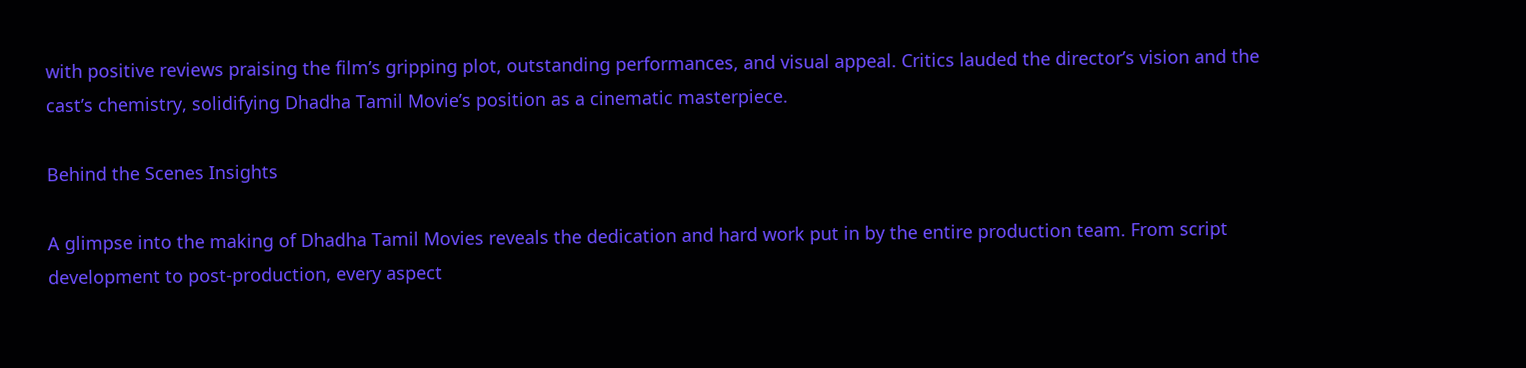with positive reviews praising the film’s gripping plot, outstanding performances, and visual appeal. Critics lauded the director’s vision and the cast’s chemistry, solidifying Dhadha Tamil Movie’s position as a cinematic masterpiece.

Behind the Scenes Insights

A glimpse into the making of Dhadha Tamil Movies reveals the dedication and hard work put in by the entire production team. From script development to post-production, every aspect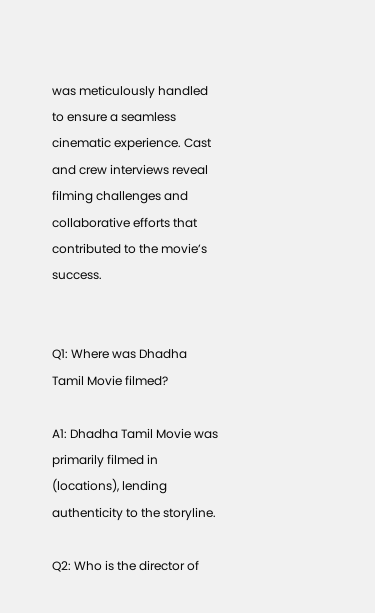was meticulously handled to ensure a seamless cinematic experience. Cast and crew interviews reveal filming challenges and collaborative efforts that contributed to the movie’s success.


Q1: Where was Dhadha Tamil Movie filmed?

A1: Dhadha Tamil Movie was primarily filmed in (locations), lending authenticity to the storyline.

Q2: Who is the director of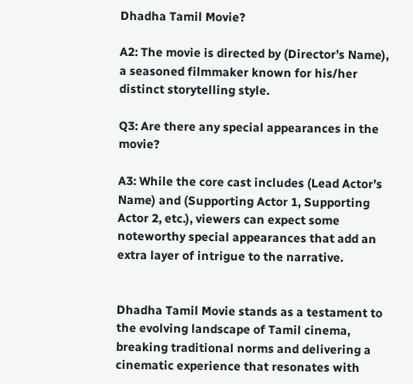Dhadha Tamil Movie?

A2: The movie is directed by (Director’s Name), a seasoned filmmaker known for his/her distinct storytelling style.

Q3: Are there any special appearances in the movie?

A3: While the core cast includes (Lead Actor’s Name) and (Supporting Actor 1, Supporting Actor 2, etc.), viewers can expect some noteworthy special appearances that add an extra layer of intrigue to the narrative.


Dhadha Tamil Movie stands as a testament to the evolving landscape of Tamil cinema, breaking traditional norms and delivering a cinematic experience that resonates with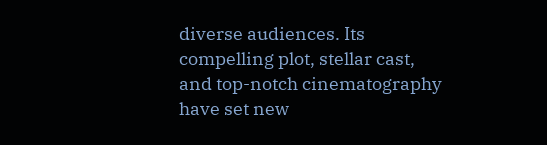diverse audiences. Its compelling plot, stellar cast, and top-notch cinematography have set new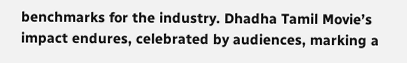benchmarks for the industry. Dhadha Tamil Movie’s impact endures, celebrated by audiences, marking a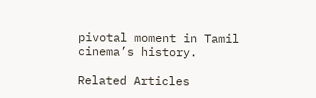pivotal moment in Tamil cinema’s history.

Related Articles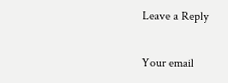Leave a Reply

Your email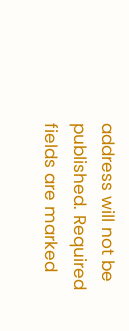address will not be published. Required fields are marked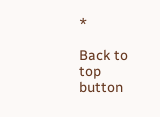*

Back to top button